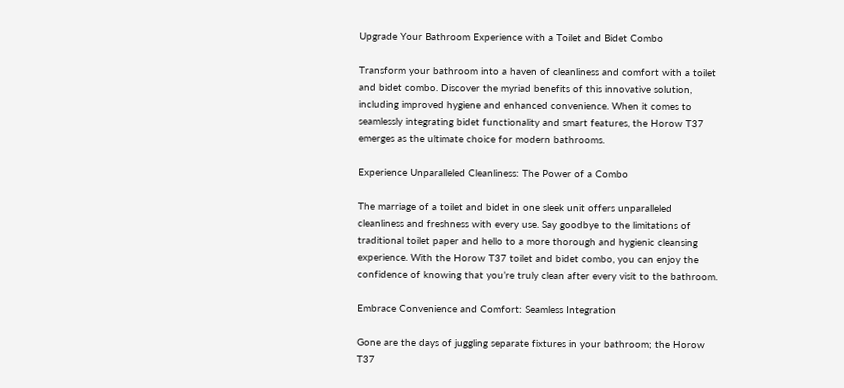Upgrade Your Bathroom Experience with a Toilet and Bidet Combo

Transform your bathroom into a haven of cleanliness and comfort with a toilet and bidet combo. Discover the myriad benefits of this innovative solution, including improved hygiene and enhanced convenience. When it comes to seamlessly integrating bidet functionality and smart features, the Horow T37 emerges as the ultimate choice for modern bathrooms.

Experience Unparalleled Cleanliness: The Power of a Combo

The marriage of a toilet and bidet in one sleek unit offers unparalleled cleanliness and freshness with every use. Say goodbye to the limitations of traditional toilet paper and hello to a more thorough and hygienic cleansing experience. With the Horow T37 toilet and bidet combo, you can enjoy the confidence of knowing that you’re truly clean after every visit to the bathroom.

Embrace Convenience and Comfort: Seamless Integration

Gone are the days of juggling separate fixtures in your bathroom; the Horow T37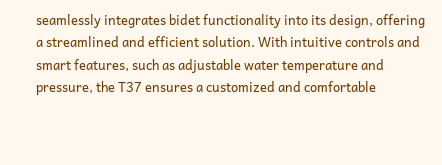seamlessly integrates bidet functionality into its design, offering a streamlined and efficient solution. With intuitive controls and smart features, such as adjustable water temperature and pressure, the T37 ensures a customized and comfortable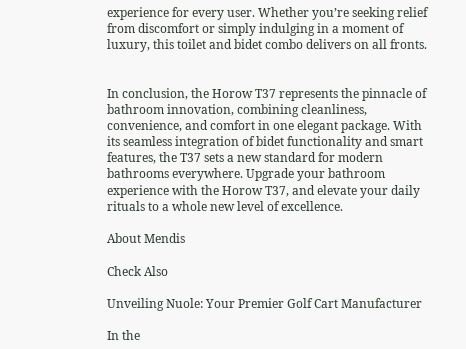experience for every user. Whether you’re seeking relief from discomfort or simply indulging in a moment of luxury, this toilet and bidet combo delivers on all fronts.


In conclusion, the Horow T37 represents the pinnacle of bathroom innovation, combining cleanliness, convenience, and comfort in one elegant package. With its seamless integration of bidet functionality and smart features, the T37 sets a new standard for modern bathrooms everywhere. Upgrade your bathroom experience with the Horow T37, and elevate your daily rituals to a whole new level of excellence.

About Mendis

Check Also

Unveiling Nuole: Your Premier Golf Cart Manufacturer

In the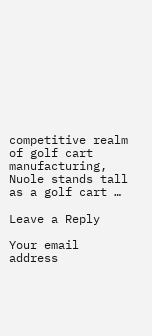competitive realm of golf cart manufacturing, Nuole stands tall as a golf cart …

Leave a Reply

Your email address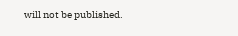will not be published.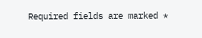Required fields are marked *